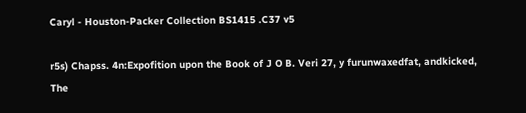Caryl - Houston-Packer Collection BS1415 .C37 v5

r5s) Chapss. 4n:Expofition upon the Book of J O B. Veri 27, y furunwaxedfat, andkicked, The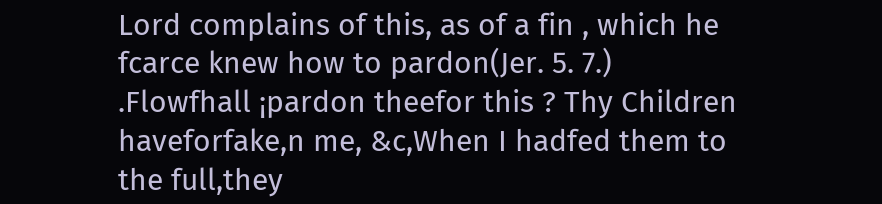Lord complains of this, as of a fin , which he fcarce knew how to pardon(Jer. 5. 7.) .Flowfhall ¡pardon theefor this ? Thy Children haveforfake,n me, &c,When I hadfed them to the full,they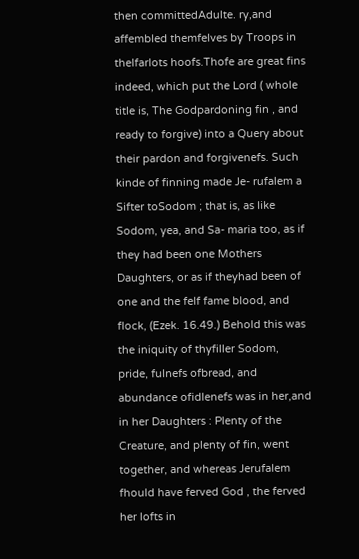then committedAdulte. ry,and affembled themfelves by Troops in thelfarlots hoofs.Thofe are great fins indeed, which put the Lord ( whole title is, The Godpardoning fin , and ready to forgive) into a Query about their pardon and forgivenefs. Such kinde of finning made Je- rufalem a Sifter toSodom ; that is, as like Sodom, yea, and Sa- maria too, as if they had been one Mothers Daughters, or as if theyhad been of one and the felf fame blood, and flock, (Ezek. 16.49.) Behold this was the iniquity of thyfiller Sodom, pride, fulnefs ofbread, and abundance ofidlenefs was in her,and in her Daughters : Plenty of the Creature, and plenty of fin, went together, and whereas Jerufalem fhould have ferved God , the ferved her lofts in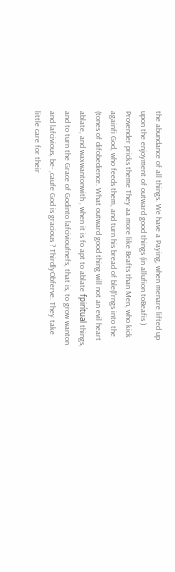the abundance of all things. We have a Paying, when menare lifted up upon the enjoyment of outward good things (in allufion toBeafis ) Provender pricks theme They aa more like Beafts than Men, who kick againfi God, who feeds them, and turn his bread of ble(l'rngs into the (tones of difobedience. What outward good thing will not an evil heart ablate, and waxwantonwith , when it is fo apt to ablate fpirítual things, and to turn the Grace of Godinto lafcivioufnefs, that is, to grow wanton and lafcivious, be- ,caufe God is gracious ? ThirdlyObferve. They take little care for their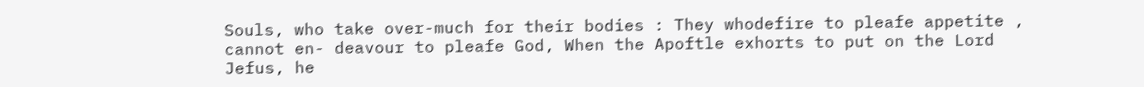Souls, who take over-much for their bodies : They whodefire to pleafe appetite , cannot en- deavour to pleafe God, When the Apoftle exhorts to put on the Lord Jefus, he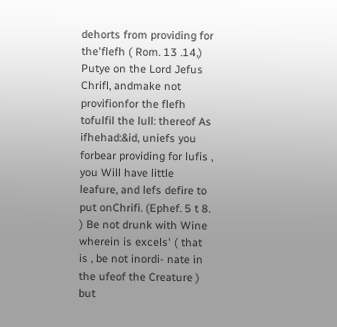dehorts from providing for the'flefh ( Rom. 13 .14,) Putye on the Lord Jefus Chrifl, andmake not provifionfor the flefh tofulfil the lull: thereof As ifhehad:&id, uniefs you forbear providing for lufis , you Will have little leafure, and lefs defire to put onChrifi. (Ephef. 5 t 8. ) Be not drunk with Wine wherein is excels' ( that is , be not inordi- nate in the ufeof the Creature ) but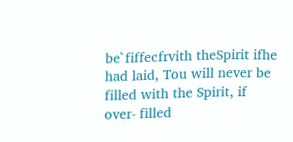be`fiffecfrvith theSpirit ifhe had laid, Tou will never be filled with the Spirit, if over- filled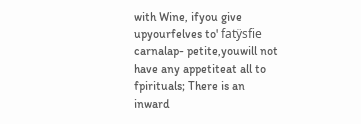with Wine, ifyou give upyourfelves to' fatÿsfie carnalap- petite,youwill not have any appetiteat all to fpirituals; There is an inward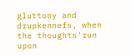gluttony and drupkennefs, when the thoughts'run upon